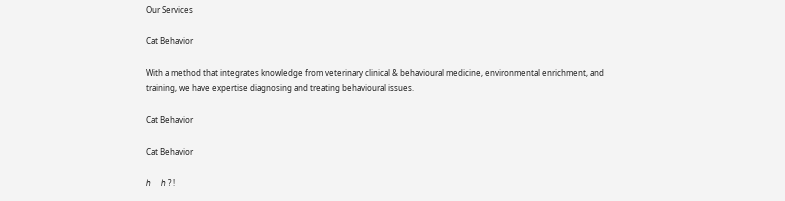Our Services

Cat Behavior

With a method that integrates knowledge from veterinary clinical & behavioural medicine, environmental enrichment, and training, we have expertise diagnosing and treating behavioural issues.

Cat Behavior

Cat Behavior

ℎ     ℎ ? !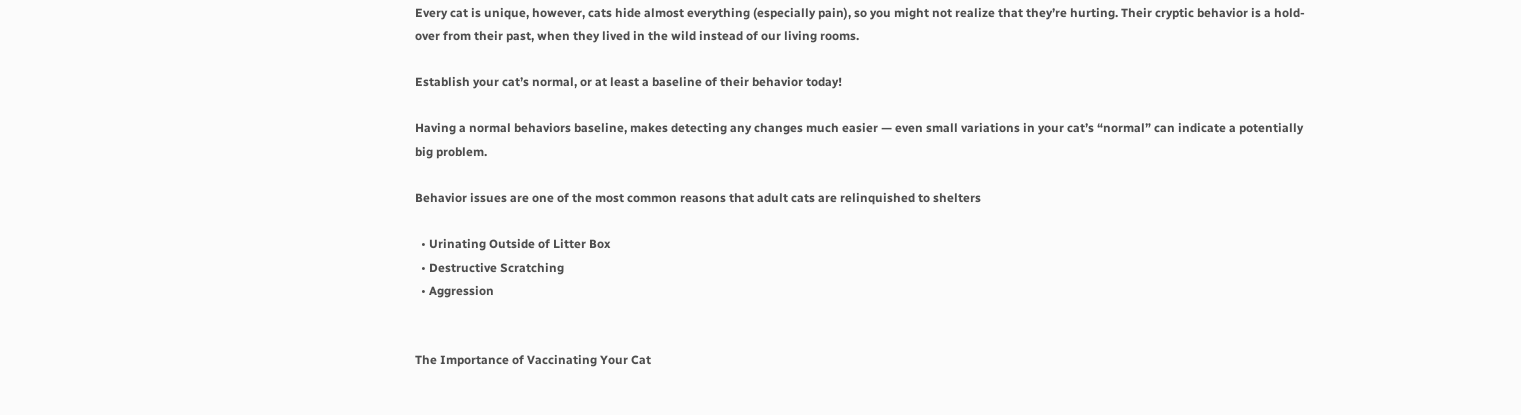Every cat is unique, however, cats hide almost everything (especially pain), so you might not realize that they’re hurting. Their cryptic behavior is a hold-over from their past, when they lived in the wild instead of our living rooms.

Establish your cat’s normal, or at least a baseline of their behavior today!

Having a normal behaviors baseline, makes detecting any changes much easier — even small variations in your cat’s “normal” can indicate a potentially big problem.

Behavior issues are one of the most common reasons that adult cats are relinquished to shelters

  • Urinating Outside of Litter Box
  • Destructive Scratching
  • Aggression


The Importance of Vaccinating Your Cat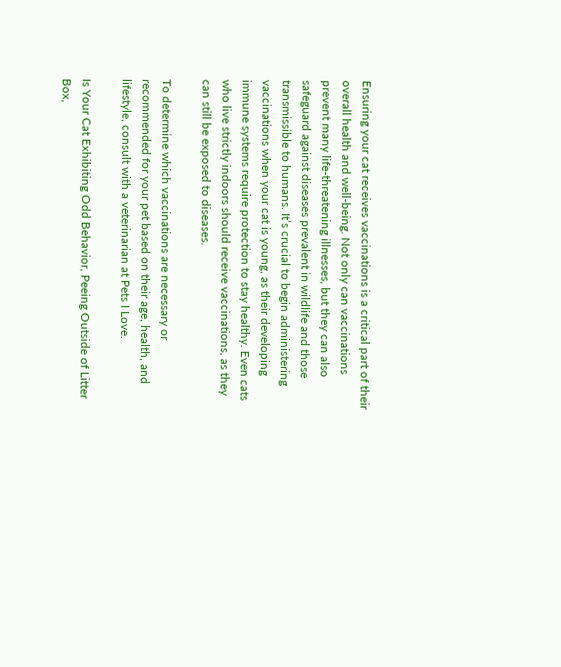Ensuring your cat receives vaccinations is a critical part of their overall health and well-being. Not only can vaccinations prevent many life-threatening illnesses, but they can also safeguard against diseases prevalent in wildlife and those transmissible to humans. It’s crucial to begin administering vaccinations when your cat is young, as their developing immune systems require protection to stay healthy. Even cats who live strictly indoors should receive vaccinations, as they can still be exposed to diseases.

To determine which vaccinations are necessary or recommended for your pet based on their age, health, and lifestyle, consult with a veterinarian at Pets I Love.

Is Your Cat Exhibiting Odd Behavior, Peeing Outside of Litter Box,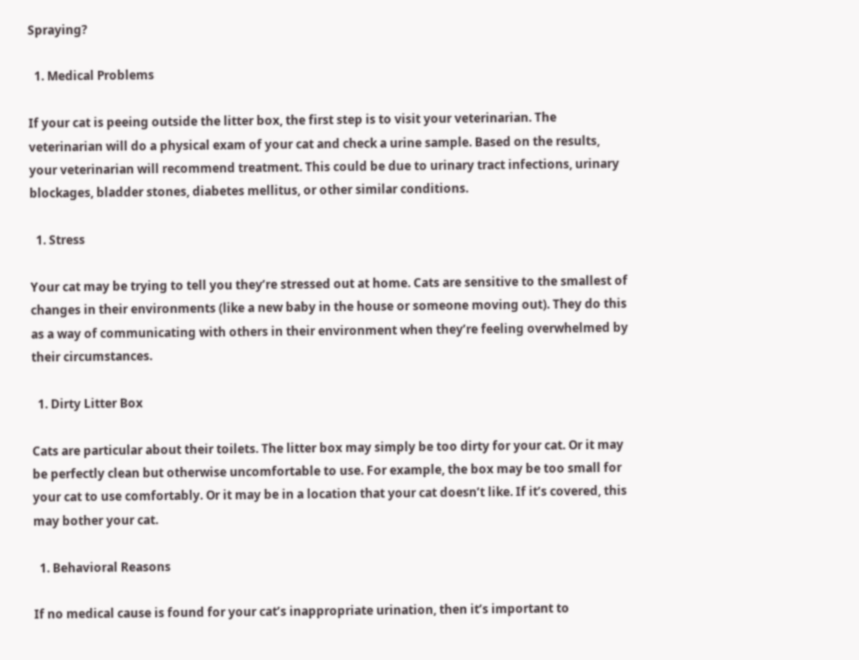Spraying?

  1. Medical Problems

If your cat is peeing outside the litter box, the first step is to visit your veterinarian. The veterinarian will do a physical exam of your cat and check a urine sample. Based on the results, your veterinarian will recommend treatment. This could be due to urinary tract infections, urinary blockages, bladder stones, diabetes mellitus, or other similar conditions.

  1. Stress

Your cat may be trying to tell you they’re stressed out at home. Cats are sensitive to the smallest of changes in their environments (like a new baby in the house or someone moving out). They do this as a way of communicating with others in their environment when they’re feeling overwhelmed by their circumstances.

  1. Dirty Litter Box

Cats are particular about their toilets. The litter box may simply be too dirty for your cat. Or it may be perfectly clean but otherwise uncomfortable to use. For example, the box may be too small for your cat to use comfortably. Or it may be in a location that your cat doesn’t like. If it’s covered, this may bother your cat.

  1. Behavioral Reasons

If no medical cause is found for your cat’s inappropriate urination, then it’s important to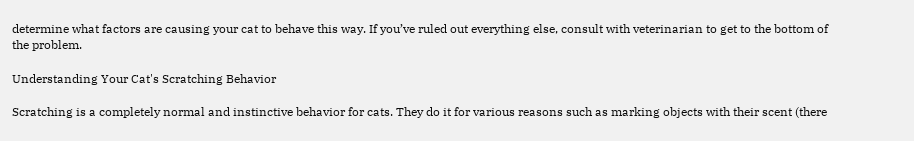determine what factors are causing your cat to behave this way. If you’ve ruled out everything else, consult with veterinarian to get to the bottom of the problem.

Understanding Your Cat's Scratching Behavior

Scratching is a completely normal and instinctive behavior for cats. They do it for various reasons such as marking objects with their scent (there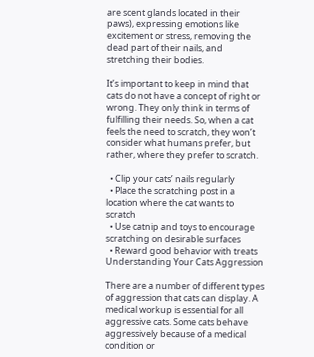are scent glands located in their paws), expressing emotions like excitement or stress, removing the dead part of their nails, and stretching their bodies.

It’s important to keep in mind that cats do not have a concept of right or wrong. They only think in terms of fulfilling their needs. So, when a cat feels the need to scratch, they won’t consider what humans prefer, but rather, where they prefer to scratch.

  • Clip your cats’ nails regularly
  • Place the scratching post in a location where the cat wants to scratch
  • Use catnip and toys to encourage scratching on desirable surfaces
  • Reward good behavior with treats
Understanding Your Cats Aggression

There are a number of different types of aggression that cats can display. A medical workup is essential for all aggressive cats. Some cats behave aggressively because of a medical condition or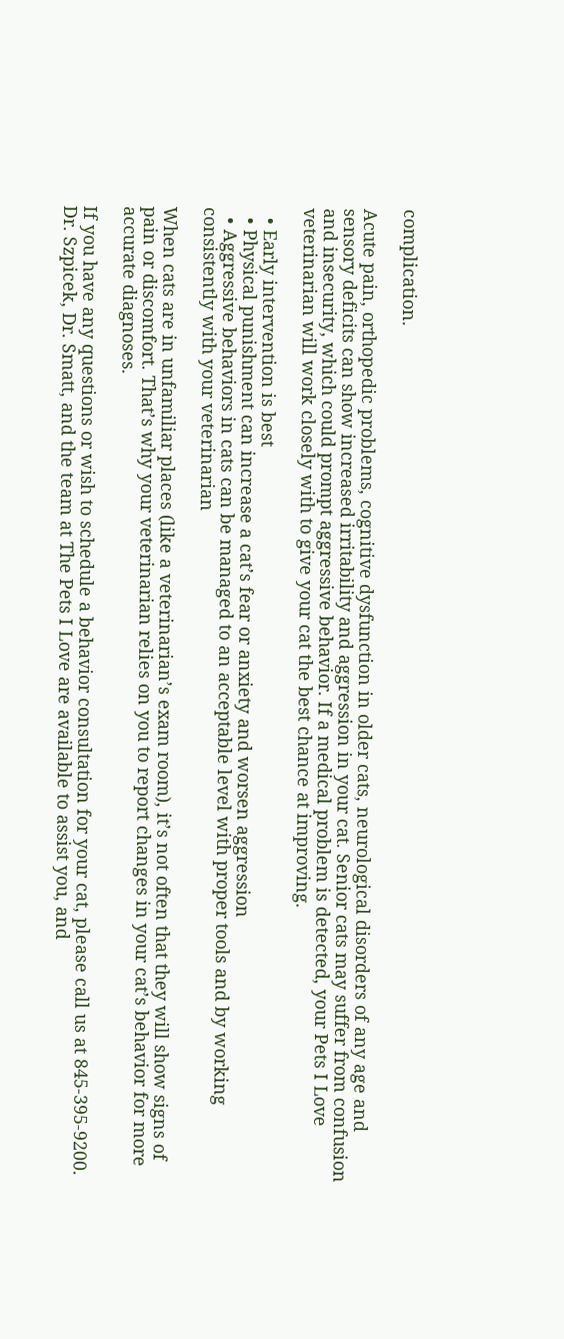complication.

Acute pain, orthopedic problems, cognitive dysfunction in older cats, neurological disorders of any age and sensory deficits can show increased irritability and aggression in your cat. Senior cats may suffer from confusion and insecurity, which could prompt aggressive behavior. If a medical problem is detected, your Pets I Love veterinarian will work closely with to give your cat the best chance at improving.

  • Early intervention is best
  • Physical punishment can increase a cat’s fear or anxiety and worsen aggression
  • Aggressive behaviors in cats can be managed to an acceptable level with proper tools and by working consistently with your veterinarian

When cats are in unfamiliar places (like a veterinarian’s exam room), it’s not often that they will show signs of pain or discomfort. That’s why your veterinarian relies on you to report changes in your cat’s behavior for more accurate diagnoses.

If you have any questions or wish to schedule a behavior consultation for your cat, please call us at 845-395-9200. Dr. Szpicek, Dr. Smatt, and the team at The Pets I Love are available to assist you, and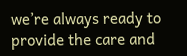we’re always ready to provide the care and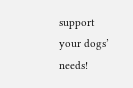support your dogs’ needs!